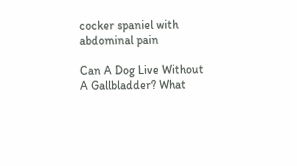cocker spaniel with abdominal pain

Can A Dog Live Without A Gallbladder? What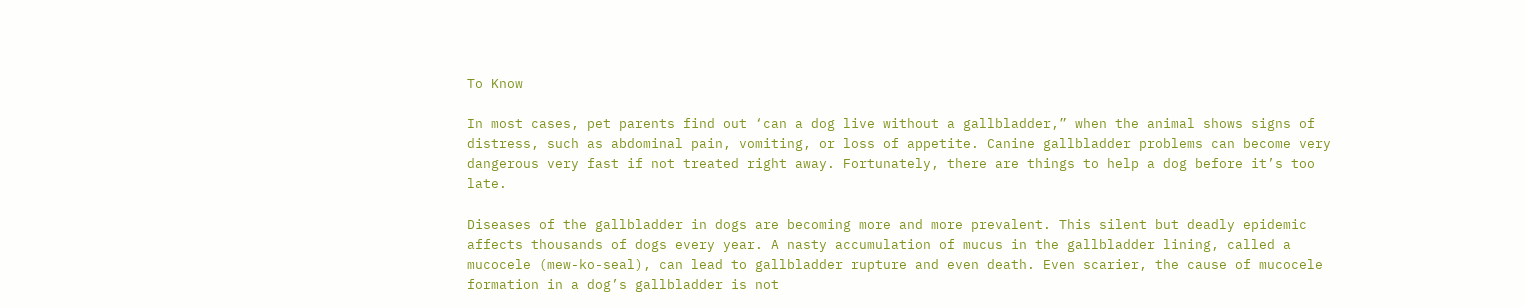To Know

In most cases, pet parents find out ‘can a dog live without a gallbladder,” when the animal shows signs of distress, such as abdominal pain, vomiting, or loss of appetite. Canine gallbladder problems can become very dangerous very fast if not treated right away. Fortunately, there are things to help a dog before it’s too late.

Diseases of the gallbladder in dogs are becoming more and more prevalent. This silent but deadly epidemic affects thousands of dogs every year. A nasty accumulation of mucus in the gallbladder lining, called a mucocele (mew-ko-seal), can lead to gallbladder rupture and even death. Even scarier, the cause of mucocele formation in a dog’s gallbladder is not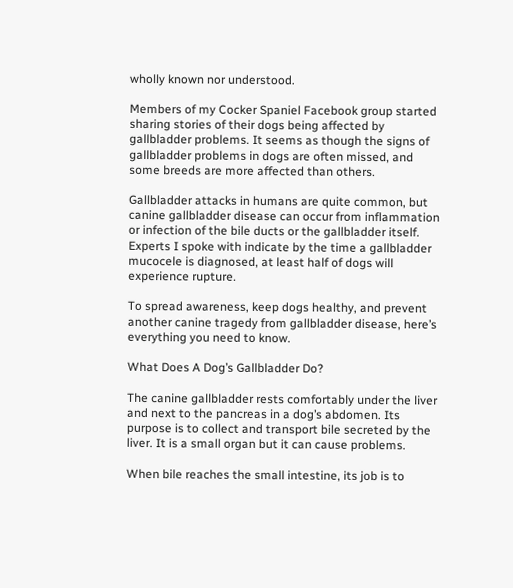wholly known nor understood.

Members of my Cocker Spaniel Facebook group started sharing stories of their dogs being affected by gallbladder problems. It seems as though the signs of gallbladder problems in dogs are often missed, and some breeds are more affected than others.

Gallbladder attacks in humans are quite common, but canine gallbladder disease can occur from inflammation or infection of the bile ducts or the gallbladder itself. Experts I spoke with indicate by the time a gallbladder mucocele is diagnosed, at least half of dogs will experience rupture.

To spread awareness, keep dogs healthy, and prevent another canine tragedy from gallbladder disease, here’s everything you need to know.

What Does A Dog’s Gallbladder Do?

The canine gallbladder rests comfortably under the liver and next to the pancreas in a dog’s abdomen. Its purpose is to collect and transport bile secreted by the liver. It is a small organ but it can cause problems.

When bile reaches the small intestine, its job is to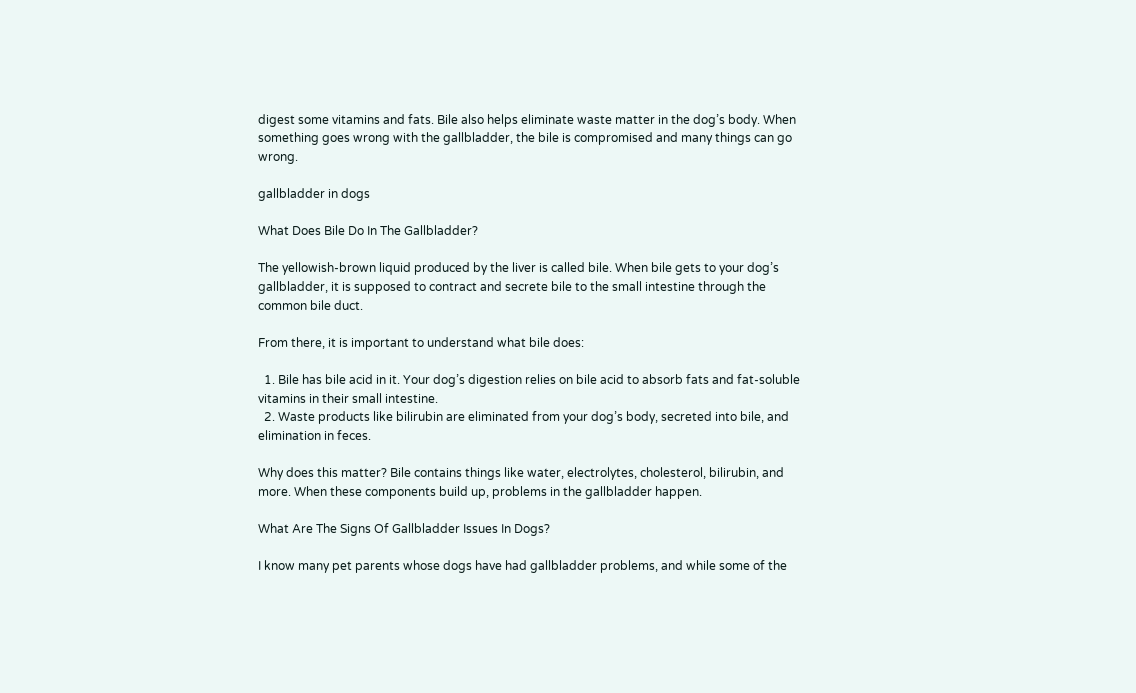digest some vitamins and fats. Bile also helps eliminate waste matter in the dog’s body. When something goes wrong with the gallbladder, the bile is compromised and many things can go wrong.

gallbladder in dogs

What Does Bile Do In The Gallbladder?

The yellowish-brown liquid produced by the liver is called bile. When bile gets to your dog’s gallbladder, it is supposed to contract and secrete bile to the small intestine through the common bile duct.

From there, it is important to understand what bile does:

  1. Bile has bile acid in it. Your dog’s digestion relies on bile acid to absorb fats and fat-soluble vitamins in their small intestine.
  2. Waste products like bilirubin are eliminated from your dog’s body, secreted into bile, and elimination in feces.

Why does this matter? Bile contains things like water, electrolytes, cholesterol, bilirubin, and more. When these components build up, problems in the gallbladder happen.

What Are The Signs Of Gallbladder Issues In Dogs?

I know many pet parents whose dogs have had gallbladder problems, and while some of the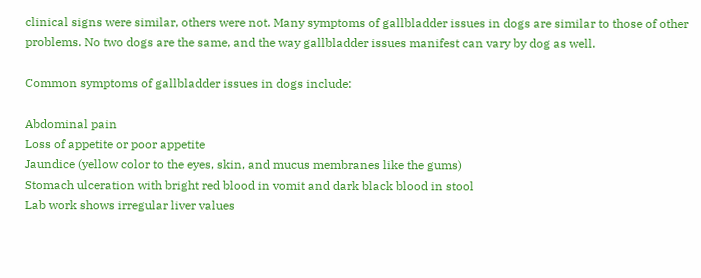clinical signs were similar, others were not. Many symptoms of gallbladder issues in dogs are similar to those of other problems. No two dogs are the same, and the way gallbladder issues manifest can vary by dog as well.

Common symptoms of gallbladder issues in dogs include:

Abdominal pain
Loss of appetite or poor appetite
Jaundice (yellow color to the eyes, skin, and mucus membranes like the gums)
Stomach ulceration with bright red blood in vomit and dark black blood in stool
Lab work shows irregular liver values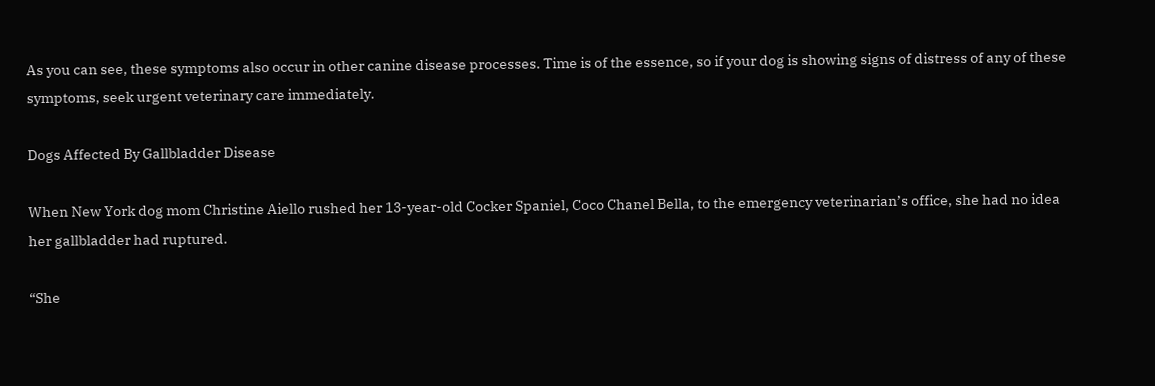As you can see, these symptoms also occur in other canine disease processes. Time is of the essence, so if your dog is showing signs of distress of any of these symptoms, seek urgent veterinary care immediately.

Dogs Affected By Gallbladder Disease

When New York dog mom Christine Aiello rushed her 13-year-old Cocker Spaniel, Coco Chanel Bella, to the emergency veterinarian’s office, she had no idea her gallbladder had ruptured.

“She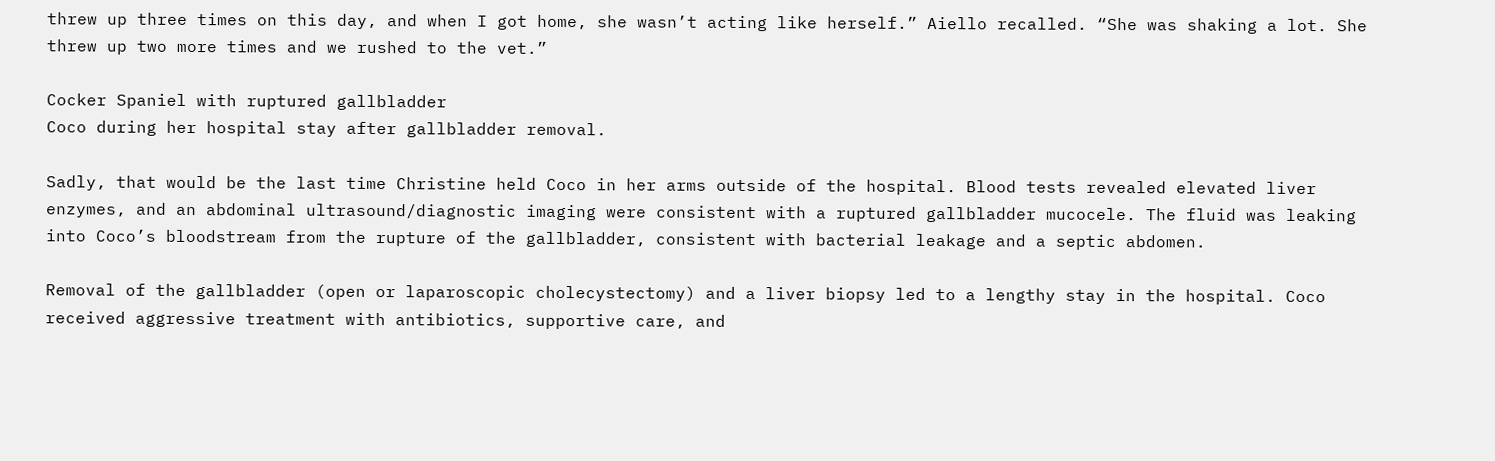threw up three times on this day, and when I got home, she wasn’t acting like herself.” Aiello recalled. “She was shaking a lot. She threw up two more times and we rushed to the vet.”

Cocker Spaniel with ruptured gallbladder
Coco during her hospital stay after gallbladder removal.

Sadly, that would be the last time Christine held Coco in her arms outside of the hospital. Blood tests revealed elevated liver enzymes, and an abdominal ultrasound/diagnostic imaging were consistent with a ruptured gallbladder mucocele. The fluid was leaking into Coco’s bloodstream from the rupture of the gallbladder, consistent with bacterial leakage and a septic abdomen.

Removal of the gallbladder (open or laparoscopic cholecystectomy) and a liver biopsy led to a lengthy stay in the hospital. Coco received aggressive treatment with antibiotics, supportive care, and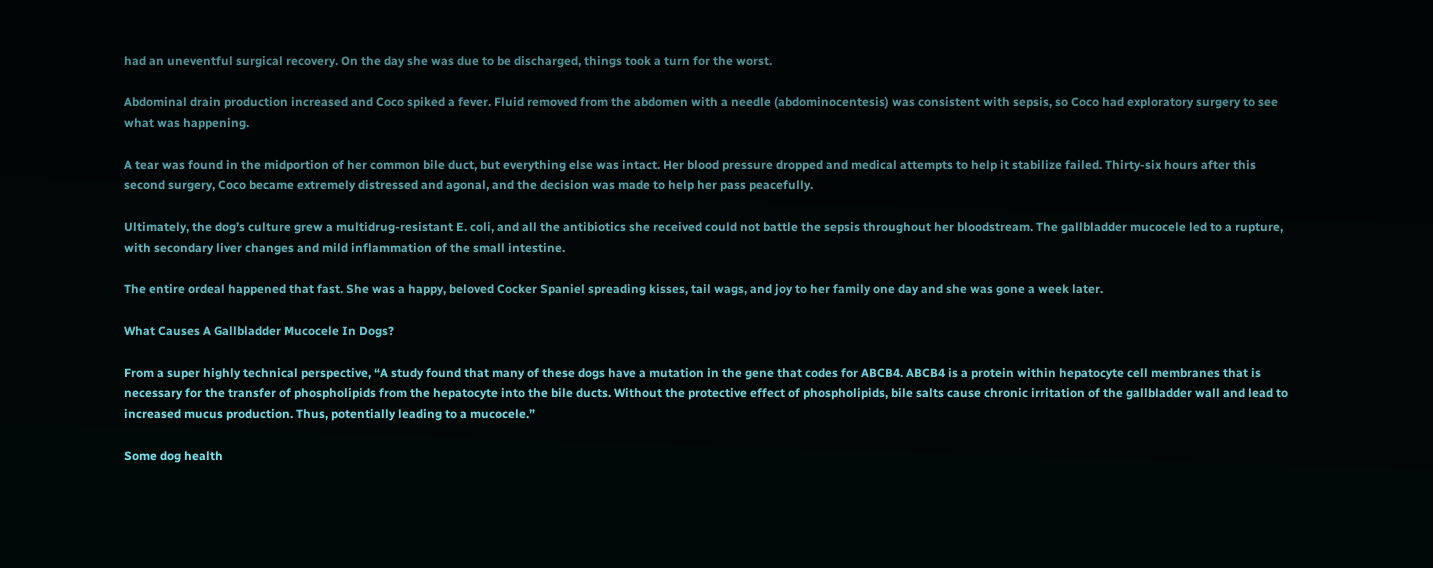had an uneventful surgical recovery. On the day she was due to be discharged, things took a turn for the worst.

Abdominal drain production increased and Coco spiked a fever. Fluid removed from the abdomen with a needle (abdominocentesis) was consistent with sepsis, so Coco had exploratory surgery to see what was happening.

A tear was found in the midportion of her common bile duct, but everything else was intact. Her blood pressure dropped and medical attempts to help it stabilize failed. Thirty-six hours after this second surgery, Coco became extremely distressed and agonal, and the decision was made to help her pass peacefully.

Ultimately, the dog’s culture grew a multidrug-resistant E. coli, and all the antibiotics she received could not battle the sepsis throughout her bloodstream. The gallbladder mucocele led to a rupture, with secondary liver changes and mild inflammation of the small intestine.

The entire ordeal happened that fast. She was a happy, beloved Cocker Spaniel spreading kisses, tail wags, and joy to her family one day and she was gone a week later.

What Causes A Gallbladder Mucocele In Dogs?

From a super highly technical perspective, “A study found that many of these dogs have a mutation in the gene that codes for ABCB4. ABCB4 is a protein within hepatocyte cell membranes that is necessary for the transfer of phospholipids from the hepatocyte into the bile ducts. Without the protective effect of phospholipids, bile salts cause chronic irritation of the gallbladder wall and lead to increased mucus production. Thus, potentially leading to a mucocele.”

Some dog health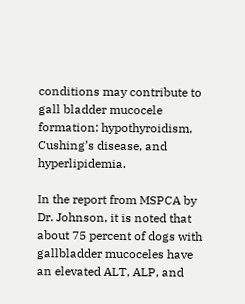conditions may contribute to gall bladder mucocele formation: hypothyroidism, Cushing’s disease, and hyperlipidemia.

In the report from MSPCA by Dr. Johnson, it is noted that about 75 percent of dogs with gallbladder mucoceles have an elevated ALT, ALP, and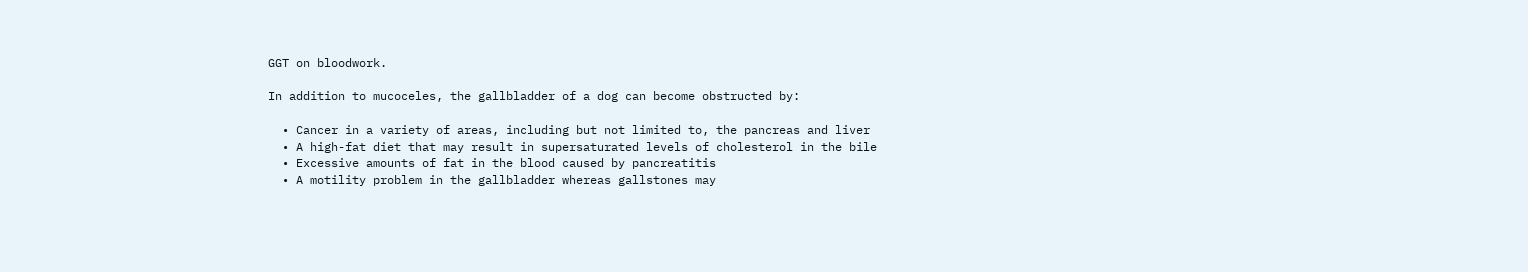GGT on bloodwork.

In addition to mucoceles, the gallbladder of a dog can become obstructed by:

  • Cancer in a variety of areas, including but not limited to, the pancreas and liver
  • A high-fat diet that may result in supersaturated levels of cholesterol in the bile
  • Excessive amounts of fat in the blood caused by pancreatitis
  • A motility problem in the gallbladder whereas gallstones may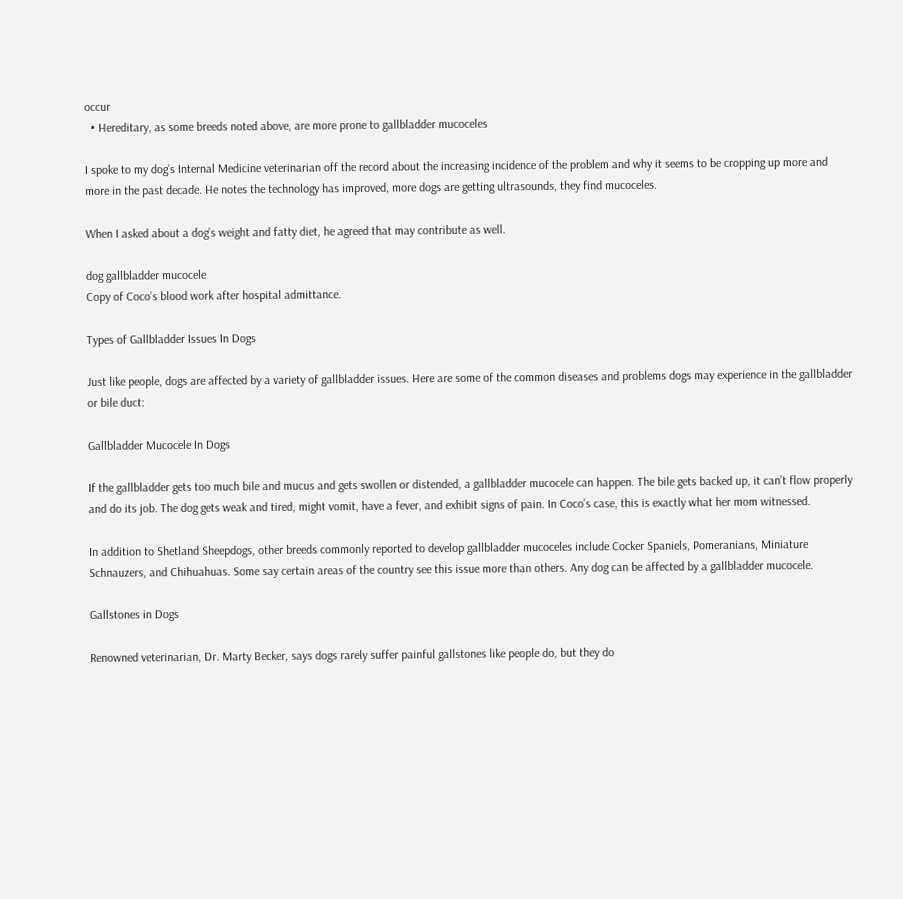occur
  • Hereditary, as some breeds noted above, are more prone to gallbladder mucoceles

I spoke to my dog’s Internal Medicine veterinarian off the record about the increasing incidence of the problem and why it seems to be cropping up more and more in the past decade. He notes the technology has improved, more dogs are getting ultrasounds, they find mucoceles.

When I asked about a dog’s weight and fatty diet, he agreed that may contribute as well.

dog gallbladder mucocele
Copy of Coco’s blood work after hospital admittance.

Types of Gallbladder Issues In Dogs

Just like people, dogs are affected by a variety of gallbladder issues. Here are some of the common diseases and problems dogs may experience in the gallbladder or bile duct:

Gallbladder Mucocele In Dogs

If the gallbladder gets too much bile and mucus and gets swollen or distended, a gallbladder mucocele can happen. The bile gets backed up, it can’t flow properly and do its job. The dog gets weak and tired, might vomit, have a fever, and exhibit signs of pain. In Coco’s case, this is exactly what her mom witnessed.

In addition to Shetland Sheepdogs, other breeds commonly reported to develop gallbladder mucoceles include Cocker Spaniels, Pomeranians, Miniature Schnauzers, and Chihuahuas. Some say certain areas of the country see this issue more than others. Any dog can be affected by a gallbladder mucocele.

Gallstones in Dogs

Renowned veterinarian, Dr. Marty Becker, says dogs rarely suffer painful gallstones like people do, but they do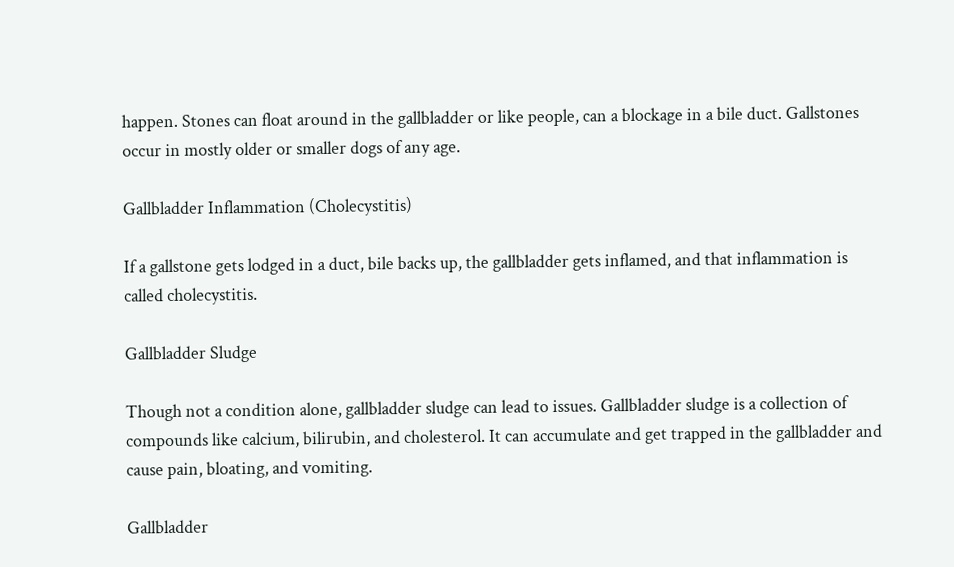happen. Stones can float around in the gallbladder or like people, can a blockage in a bile duct. Gallstones occur in mostly older or smaller dogs of any age.

Gallbladder Inflammation (Cholecystitis)

If a gallstone gets lodged in a duct, bile backs up, the gallbladder gets inflamed, and that inflammation is called cholecystitis.

Gallbladder Sludge

Though not a condition alone, gallbladder sludge can lead to issues. Gallbladder sludge is a collection of compounds like calcium, bilirubin, and cholesterol. It can accumulate and get trapped in the gallbladder and cause pain, bloating, and vomiting.

Gallbladder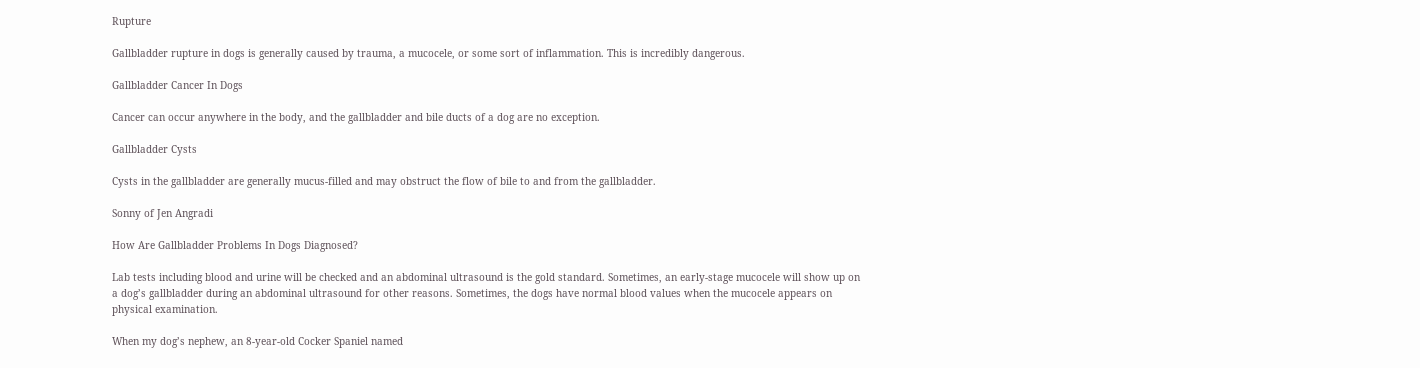Rupture

Gallbladder rupture in dogs is generally caused by trauma, a mucocele, or some sort of inflammation. This is incredibly dangerous.

Gallbladder Cancer In Dogs

Cancer can occur anywhere in the body, and the gallbladder and bile ducts of a dog are no exception.

Gallbladder Cysts

Cysts in the gallbladder are generally mucus-filled and may obstruct the flow of bile to and from the gallbladder.

Sonny of Jen Angradi

How Are Gallbladder Problems In Dogs Diagnosed?

Lab tests including blood and urine will be checked and an abdominal ultrasound is the gold standard. Sometimes, an early-stage mucocele will show up on a dog’s gallbladder during an abdominal ultrasound for other reasons. Sometimes, the dogs have normal blood values when the mucocele appears on physical examination.

When my dog’s nephew, an 8-year-old Cocker Spaniel named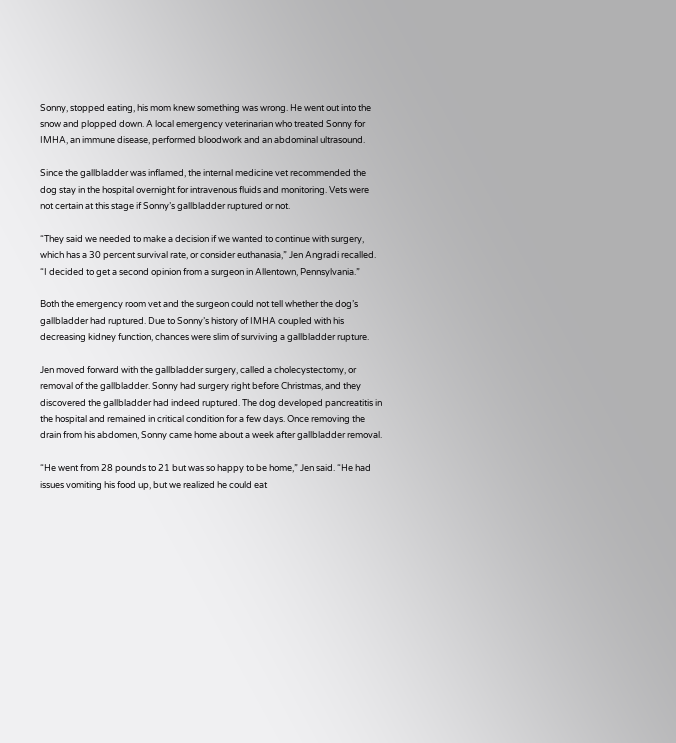Sonny, stopped eating, his mom knew something was wrong. He went out into the snow and plopped down. A local emergency veterinarian who treated Sonny for IMHA, an immune disease, performed bloodwork and an abdominal ultrasound.

Since the gallbladder was inflamed, the internal medicine vet recommended the dog stay in the hospital overnight for intravenous fluids and monitoring. Vets were not certain at this stage if Sonny’s gallbladder ruptured or not.

“They said we needed to make a decision if we wanted to continue with surgery, which has a 30 percent survival rate, or consider euthanasia,” Jen Angradi recalled. “I decided to get a second opinion from a surgeon in Allentown, Pennsylvania.”

Both the emergency room vet and the surgeon could not tell whether the dog’s gallbladder had ruptured. Due to Sonny’s history of IMHA coupled with his decreasing kidney function, chances were slim of surviving a gallbladder rupture.

Jen moved forward with the gallbladder surgery, called a cholecystectomy, or removal of the gallbladder. Sonny had surgery right before Christmas, and they discovered the gallbladder had indeed ruptured. The dog developed pancreatitis in the hospital and remained in critical condition for a few days. Once removing the drain from his abdomen, Sonny came home about a week after gallbladder removal.

“He went from 28 pounds to 21 but was so happy to be home,” Jen said. “He had issues vomiting his food up, but we realized he could eat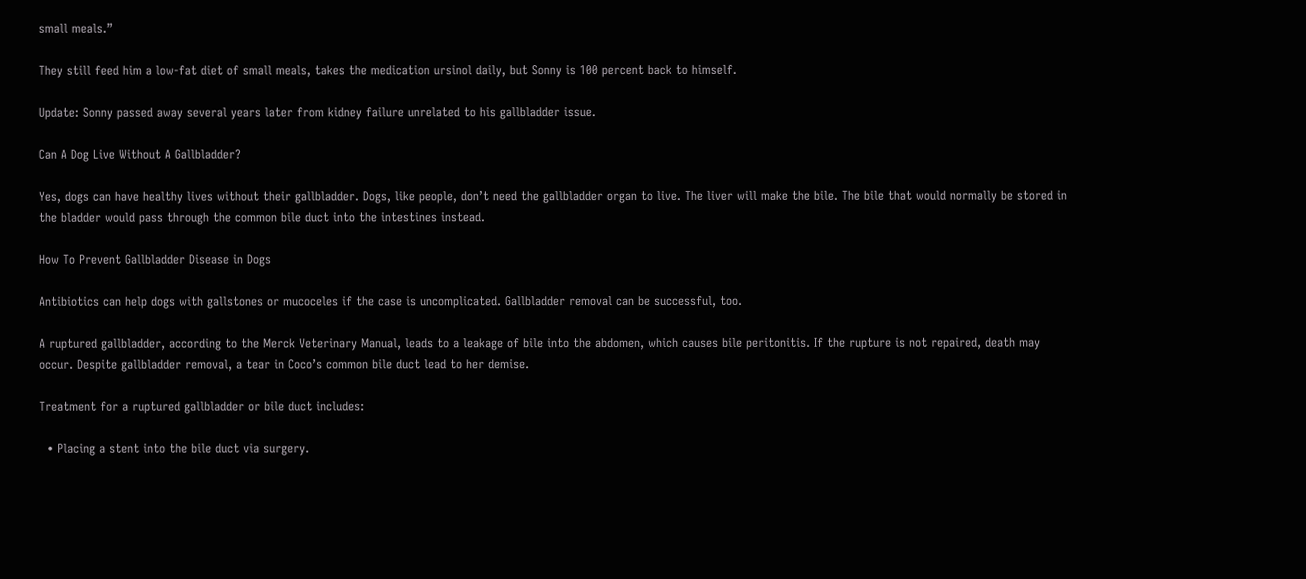small meals.”

They still feed him a low-fat diet of small meals, takes the medication ursinol daily, but Sonny is 100 percent back to himself.

Update: Sonny passed away several years later from kidney failure unrelated to his gallbladder issue.

Can A Dog Live Without A Gallbladder?

Yes, dogs can have healthy lives without their gallbladder. Dogs, like people, don’t need the gallbladder organ to live. The liver will make the bile. The bile that would normally be stored in the bladder would pass through the common bile duct into the intestines instead.

How To Prevent Gallbladder Disease in Dogs

Antibiotics can help dogs with gallstones or mucoceles if the case is uncomplicated. Gallbladder removal can be successful, too.

A ruptured gallbladder, according to the Merck Veterinary Manual, leads to a leakage of bile into the abdomen, which causes bile peritonitis. If the rupture is not repaired, death may occur. Despite gallbladder removal, a tear in Coco’s common bile duct lead to her demise.

Treatment for a ruptured gallbladder or bile duct includes:

  • Placing a stent into the bile duct via surgery.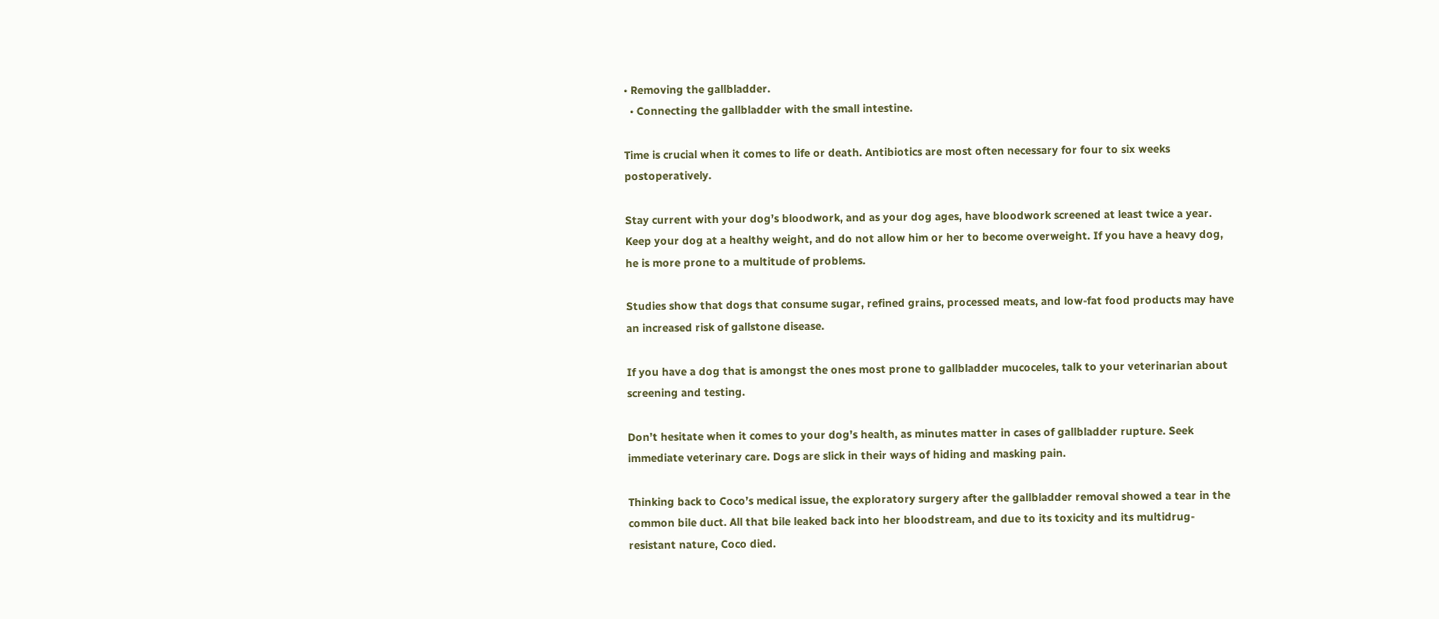• Removing the gallbladder.
  • Connecting the gallbladder with the small intestine.

Time is crucial when it comes to life or death. Antibiotics are most often necessary for four to six weeks postoperatively.

Stay current with your dog’s bloodwork, and as your dog ages, have bloodwork screened at least twice a year. Keep your dog at a healthy weight, and do not allow him or her to become overweight. If you have a heavy dog, he is more prone to a multitude of problems.

Studies show that dogs that consume sugar, refined grains, processed meats, and low-fat food products may have an increased risk of gallstone disease.

If you have a dog that is amongst the ones most prone to gallbladder mucoceles, talk to your veterinarian about screening and testing.

Don’t hesitate when it comes to your dog’s health, as minutes matter in cases of gallbladder rupture. Seek immediate veterinary care. Dogs are slick in their ways of hiding and masking pain.

Thinking back to Coco’s medical issue, the exploratory surgery after the gallbladder removal showed a tear in the common bile duct. All that bile leaked back into her bloodstream, and due to its toxicity and its multidrug-resistant nature, Coco died.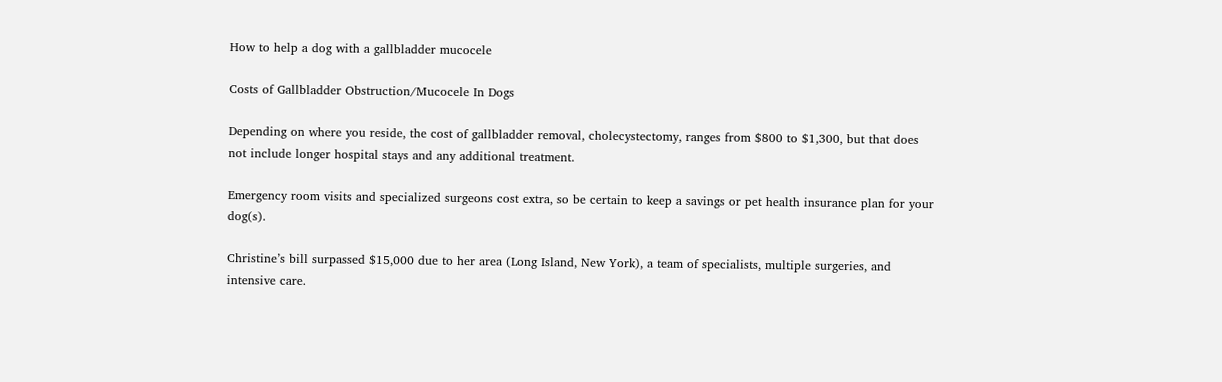How to help a dog with a gallbladder mucocele

Costs of Gallbladder Obstruction/Mucocele In Dogs

Depending on where you reside, the cost of gallbladder removal, cholecystectomy, ranges from $800 to $1,300, but that does not include longer hospital stays and any additional treatment.

Emergency room visits and specialized surgeons cost extra, so be certain to keep a savings or pet health insurance plan for your dog(s).

Christine’s bill surpassed $15,000 due to her area (Long Island, New York), a team of specialists, multiple surgeries, and intensive care.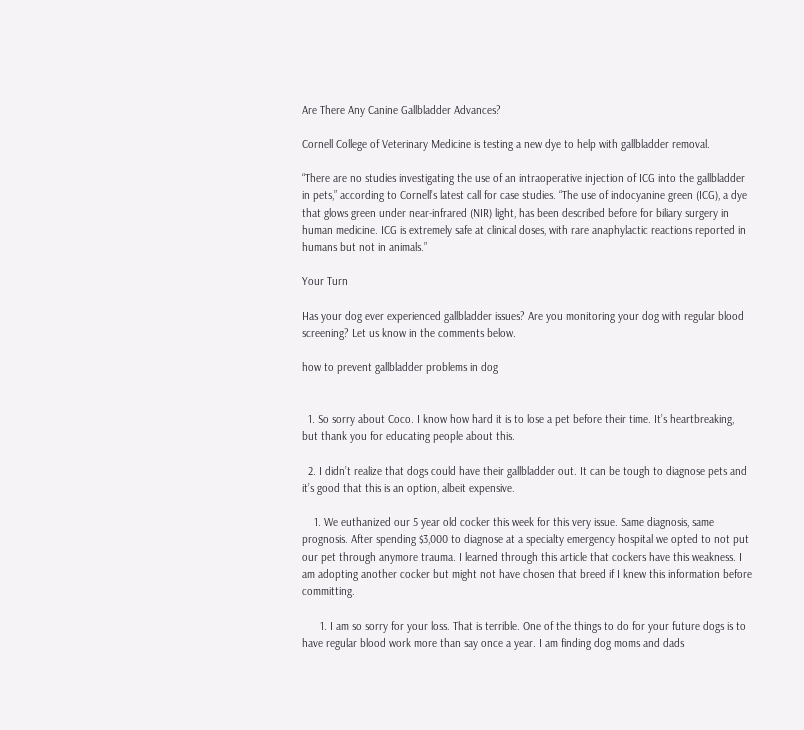Are There Any Canine Gallbladder Advances?

Cornell College of Veterinary Medicine is testing a new dye to help with gallbladder removal.

“There are no studies investigating the use of an intraoperative injection of ICG into the gallbladder in pets,” according to Cornell’s latest call for case studies. “The use of indocyanine green (ICG), a dye that glows green under near-infrared (NIR) light, has been described before for biliary surgery in human medicine. ICG is extremely safe at clinical doses, with rare anaphylactic reactions reported in humans but not in animals.”

Your Turn

Has your dog ever experienced gallbladder issues? Are you monitoring your dog with regular blood screening? Let us know in the comments below.

how to prevent gallbladder problems in dog


  1. So sorry about Coco. I know how hard it is to lose a pet before their time. It’s heartbreaking, but thank you for educating people about this.

  2. I didn’t realize that dogs could have their gallbladder out. It can be tough to diagnose pets and it’s good that this is an option, albeit expensive.

    1. We euthanized our 5 year old cocker this week for this very issue. Same diagnosis, same prognosis. After spending $3,000 to diagnose at a specialty emergency hospital we opted to not put our pet through anymore trauma. I learned through this article that cockers have this weakness. I am adopting another cocker but might not have chosen that breed if I knew this information before committing.

      1. I am so sorry for your loss. That is terrible. One of the things to do for your future dogs is to have regular blood work more than say once a year. I am finding dog moms and dads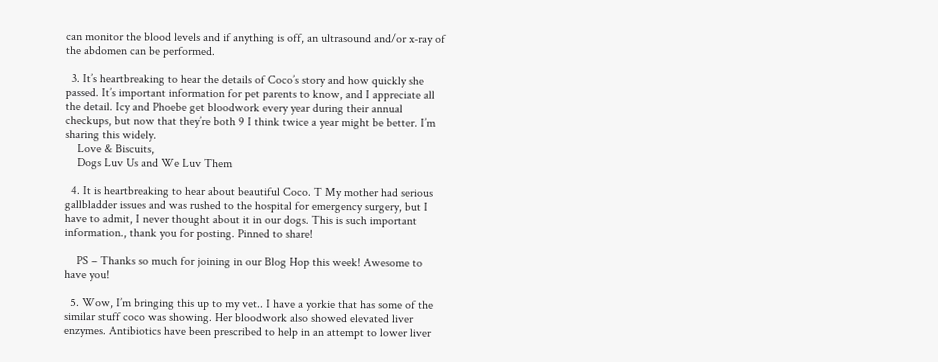can monitor the blood levels and if anything is off, an ultrasound and/or x-ray of the abdomen can be performed.

  3. It’s heartbreaking to hear the details of Coco’s story and how quickly she passed. It’s important information for pet parents to know, and I appreciate all the detail. Icy and Phoebe get bloodwork every year during their annual checkups, but now that they’re both 9 I think twice a year might be better. I’m sharing this widely.
    Love & Biscuits,
    Dogs Luv Us and We Luv Them

  4. It is heartbreaking to hear about beautiful Coco. T My mother had serious gallbladder issues and was rushed to the hospital for emergency surgery, but I have to admit, I never thought about it in our dogs. This is such important information., thank you for posting. Pinned to share!

    PS – Thanks so much for joining in our Blog Hop this week! Awesome to have you!

  5. Wow, I’m bringing this up to my vet.. I have a yorkie that has some of the similar stuff coco was showing. Her bloodwork also showed elevated liver enzymes. Antibiotics have been prescribed to help in an attempt to lower liver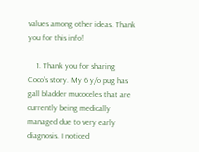values among other ideas. Thank you for this info!

    1. Thank you for sharing Coco’s story. My 6 y/o pug has gall bladder mucoceles that are currently being medically managed due to very early diagnosis. I noticed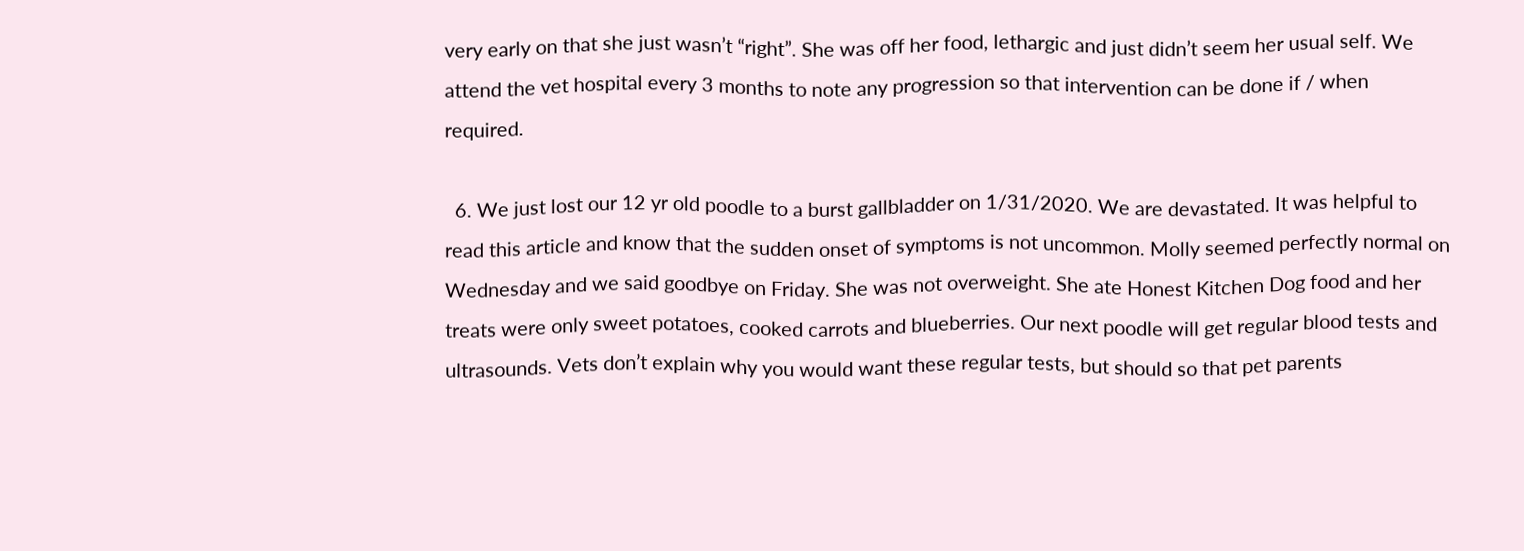very early on that she just wasn’t “right”. She was off her food, lethargic and just didn’t seem her usual self. We attend the vet hospital every 3 months to note any progression so that intervention can be done if / when required.

  6. We just lost our 12 yr old poodle to a burst gallbladder on 1/31/2020. We are devastated. It was helpful to read this article and know that the sudden onset of symptoms is not uncommon. Molly seemed perfectly normal on Wednesday and we said goodbye on Friday. She was not overweight. She ate Honest Kitchen Dog food and her treats were only sweet potatoes, cooked carrots and blueberries. Our next poodle will get regular blood tests and ultrasounds. Vets don’t explain why you would want these regular tests, but should so that pet parents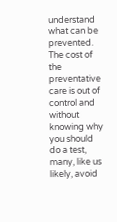understand what can be prevented. The cost of the preventative care is out of control and without knowing why you should do a test, many, like us likely, avoid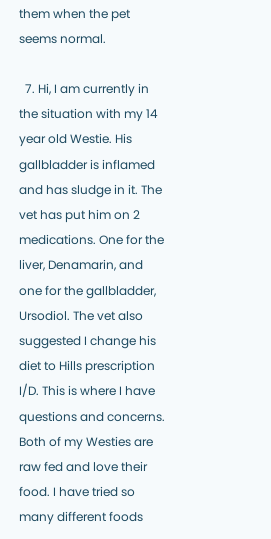them when the pet seems normal.

  7. Hi, I am currently in the situation with my 14 year old Westie. His gallbladder is inflamed and has sludge in it. The vet has put him on 2 medications. One for the liver, Denamarin, and one for the gallbladder, Ursodiol. The vet also suggested I change his diet to Hills prescription I/D. This is where I have questions and concerns. Both of my Westies are raw fed and love their food. I have tried so many different foods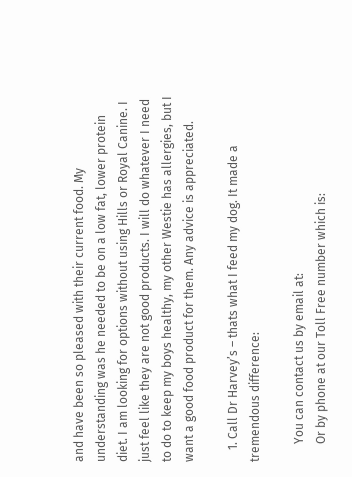and have been so pleased with their current food. My understanding was he needed to be on a low fat, lower protein diet. I am looking for options without using Hills or Royal Canine. I just feel like they are not good products. I will do whatever I need to do to keep my boys healthy, my other Westie has allergies, but I want a good food product for them. Any advice is appreciated.

    1. Call Dr Harvey’s – thats what I feed my dog. It made a tremendous difference:

      You can contact us by email at:
      Or by phone at our Toll Free number which is: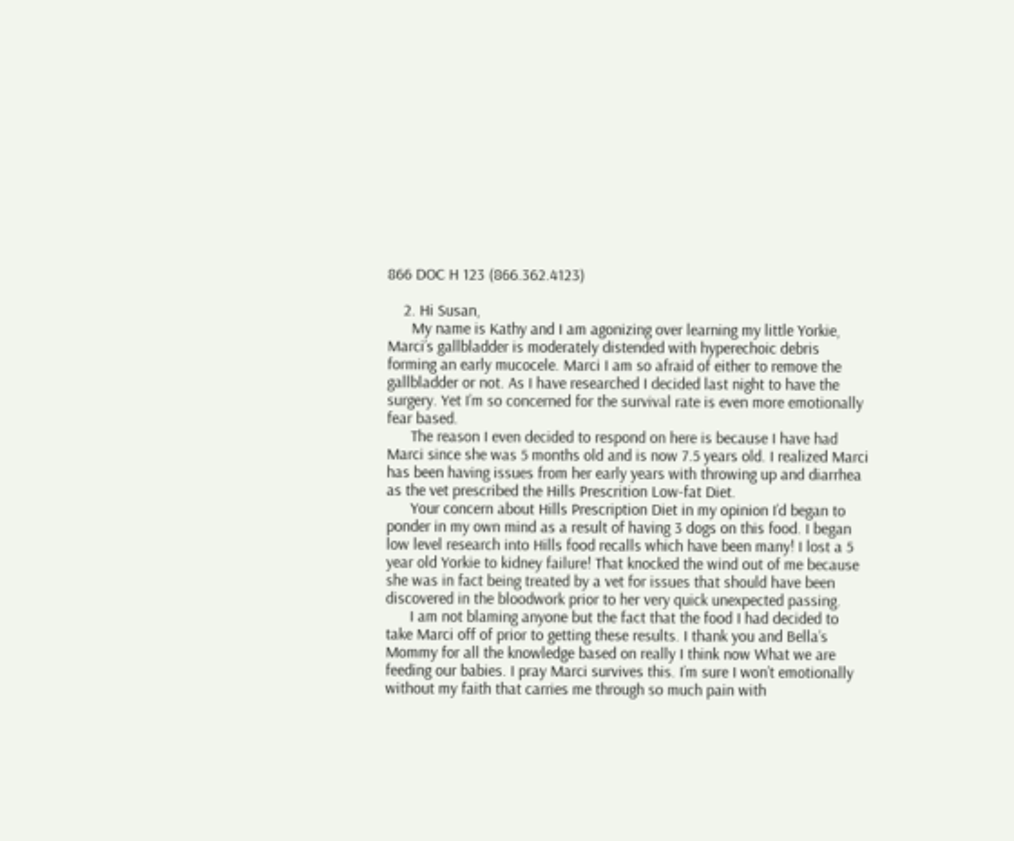866 DOC H 123 (866.362.4123)

    2. Hi Susan,
      My name is Kathy and I am agonizing over learning my little Yorkie, Marci’s gallbladder is moderately distended with hyperechoic debris forming an early mucocele. Marci I am so afraid of either to remove the gallbladder or not. As I have researched I decided last night to have the surgery. Yet I’m so concerned for the survival rate is even more emotionally fear based.
      The reason I even decided to respond on here is because I have had Marci since she was 5 months old and is now 7.5 years old. I realized Marci has been having issues from her early years with throwing up and diarrhea as the vet prescribed the Hills Prescrition Low-fat Diet.
      Your concern about Hills Prescription Diet in my opinion I’d began to ponder in my own mind as a result of having 3 dogs on this food. I began low level research into Hills food recalls which have been many! I lost a 5 year old Yorkie to kidney failure! That knocked the wind out of me because she was in fact being treated by a vet for issues that should have been discovered in the bloodwork prior to her very quick unexpected passing.
      I am not blaming anyone but the fact that the food I had decided to take Marci off of prior to getting these results. I thank you and Bella’s Mommy for all the knowledge based on really I think now What we are feeding our babies. I pray Marci survives this. I’m sure I won’t emotionally without my faith that carries me through so much pain with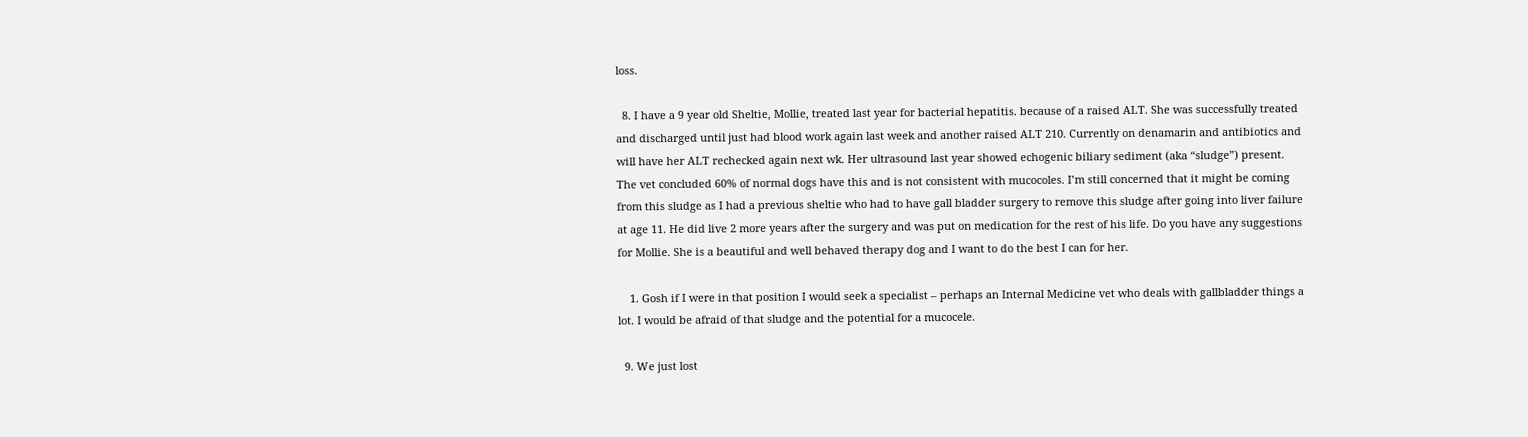loss.

  8. I have a 9 year old Sheltie, Mollie, treated last year for bacterial hepatitis. because of a raised ALT. She was successfully treated and discharged until just had blood work again last week and another raised ALT 210. Currently on denamarin and antibiotics and will have her ALT rechecked again next wk. Her ultrasound last year showed echogenic biliary sediment (aka “sludge”) present. The vet concluded 60% of normal dogs have this and is not consistent with mucocoles. I’m still concerned that it might be coming from this sludge as I had a previous sheltie who had to have gall bladder surgery to remove this sludge after going into liver failure at age 11. He did live 2 more years after the surgery and was put on medication for the rest of his life. Do you have any suggestions for Mollie. She is a beautiful and well behaved therapy dog and I want to do the best I can for her.

    1. Gosh if I were in that position I would seek a specialist – perhaps an Internal Medicine vet who deals with gallbladder things a lot. I would be afraid of that sludge and the potential for a mucocele.

  9. We just lost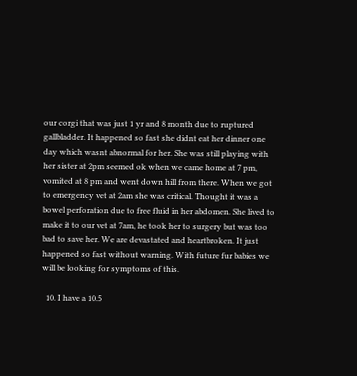our corgi that was just 1 yr and 8 month due to ruptured gallbladder. It happened so fast she didnt eat her dinner one day which wasnt abnormal for her. She was still playing with her sister at 2pm seemed ok when we came home at 7 pm, vomited at 8 pm and went down hill from there. When we got to emergency vet at 2am she was critical. Thought it was a bowel perforation due to free fluid in her abdomen. She lived to make it to our vet at 7am, he took her to surgery but was too bad to save her. We are devastated and heartbroken. It just happened so fast without warning. With future fur babies we will be looking for symptoms of this.

  10. I have a 10.5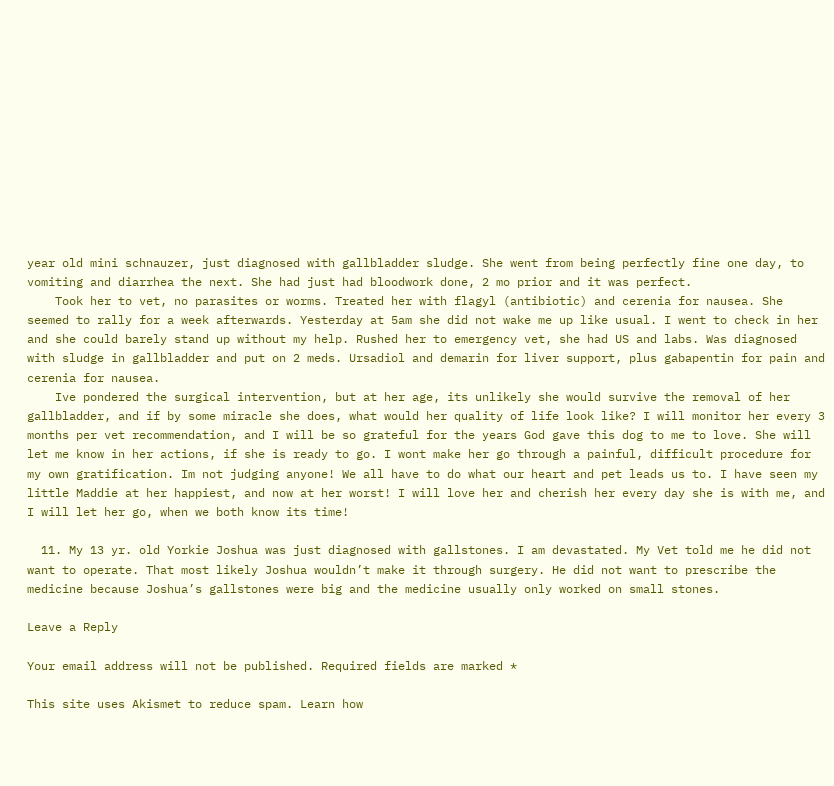year old mini schnauzer, just diagnosed with gallbladder sludge. She went from being perfectly fine one day, to vomiting and diarrhea the next. She had just had bloodwork done, 2 mo prior and it was perfect.
    Took her to vet, no parasites or worms. Treated her with flagyl (antibiotic) and cerenia for nausea. She seemed to rally for a week afterwards. Yesterday at 5am she did not wake me up like usual. I went to check in her and she could barely stand up without my help. Rushed her to emergency vet, she had US and labs. Was diagnosed with sludge in gallbladder and put on 2 meds. Ursadiol and demarin for liver support, plus gabapentin for pain and cerenia for nausea.
    Ive pondered the surgical intervention, but at her age, its unlikely she would survive the removal of her gallbladder, and if by some miracle she does, what would her quality of life look like? I will monitor her every 3 months per vet recommendation, and I will be so grateful for the years God gave this dog to me to love. She will let me know in her actions, if she is ready to go. I wont make her go through a painful, difficult procedure for my own gratification. Im not judging anyone! We all have to do what our heart and pet leads us to. I have seen my little Maddie at her happiest, and now at her worst! I will love her and cherish her every day she is with me, and I will let her go, when we both know its time!

  11. My 13 yr. old Yorkie Joshua was just diagnosed with gallstones. I am devastated. My Vet told me he did not want to operate. That most likely Joshua wouldn’t make it through surgery. He did not want to prescribe the medicine because Joshua’s gallstones were big and the medicine usually only worked on small stones.

Leave a Reply

Your email address will not be published. Required fields are marked *

This site uses Akismet to reduce spam. Learn how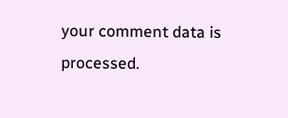your comment data is processed.